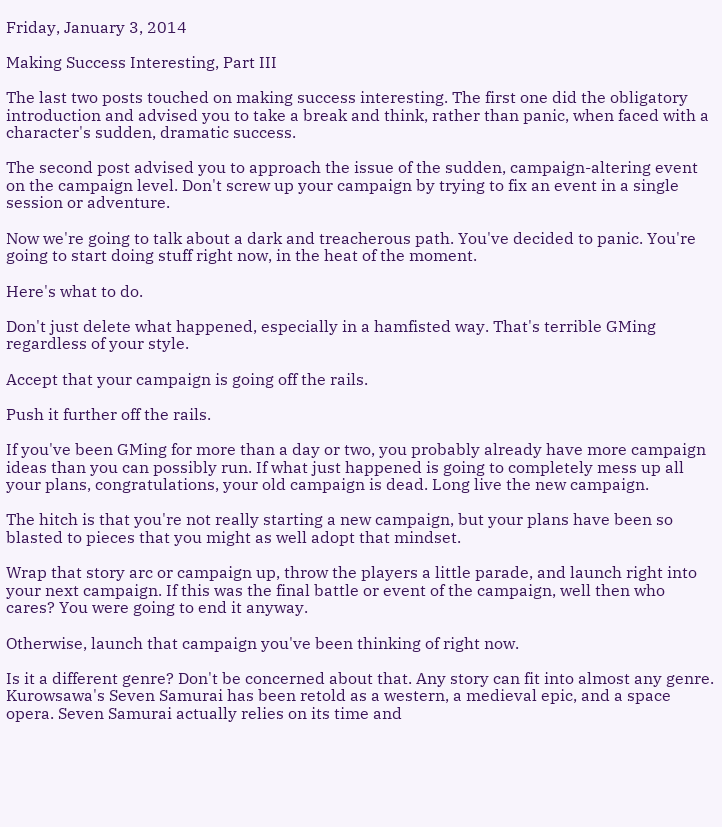Friday, January 3, 2014

Making Success Interesting, Part III

The last two posts touched on making success interesting. The first one did the obligatory introduction and advised you to take a break and think, rather than panic, when faced with a character's sudden, dramatic success.

The second post advised you to approach the issue of the sudden, campaign-altering event on the campaign level. Don't screw up your campaign by trying to fix an event in a single session or adventure.

Now we're going to talk about a dark and treacherous path. You've decided to panic. You're going to start doing stuff right now, in the heat of the moment.

Here's what to do.

Don't just delete what happened, especially in a hamfisted way. That's terrible GMing regardless of your style.

Accept that your campaign is going off the rails.

Push it further off the rails.

If you've been GMing for more than a day or two, you probably already have more campaign ideas than you can possibly run. If what just happened is going to completely mess up all your plans, congratulations, your old campaign is dead. Long live the new campaign.

The hitch is that you're not really starting a new campaign, but your plans have been so blasted to pieces that you might as well adopt that mindset.

Wrap that story arc or campaign up, throw the players a little parade, and launch right into your next campaign. If this was the final battle or event of the campaign, well then who cares? You were going to end it anyway.

Otherwise, launch that campaign you've been thinking of right now.

Is it a different genre? Don't be concerned about that. Any story can fit into almost any genre. Kurowsawa's Seven Samurai has been retold as a western, a medieval epic, and a space opera. Seven Samurai actually relies on its time and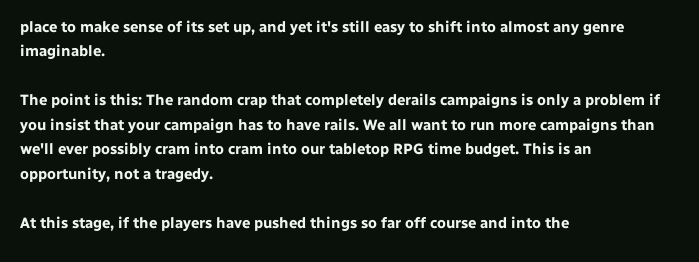place to make sense of its set up, and yet it's still easy to shift into almost any genre imaginable.

The point is this: The random crap that completely derails campaigns is only a problem if you insist that your campaign has to have rails. We all want to run more campaigns than we'll ever possibly cram into cram into our tabletop RPG time budget. This is an opportunity, not a tragedy.

At this stage, if the players have pushed things so far off course and into the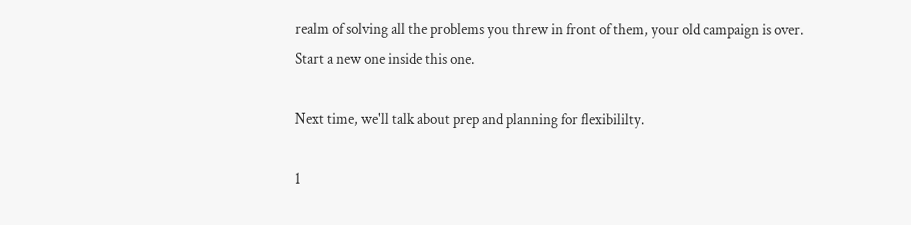realm of solving all the problems you threw in front of them, your old campaign is over. Start a new one inside this one.

Next time, we'll talk about prep and planning for flexibililty.

1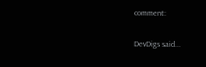comment:

DevDigs said...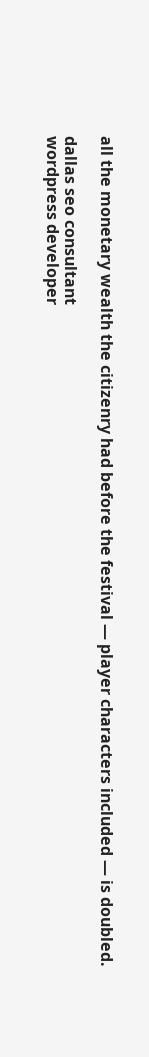all the monetary wealth the citizenry had before the festival — player characters included — is doubled.

dallas seo consultant
wordpress developer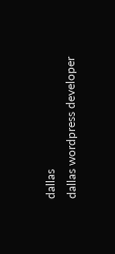dallas
dallas wordpress developer